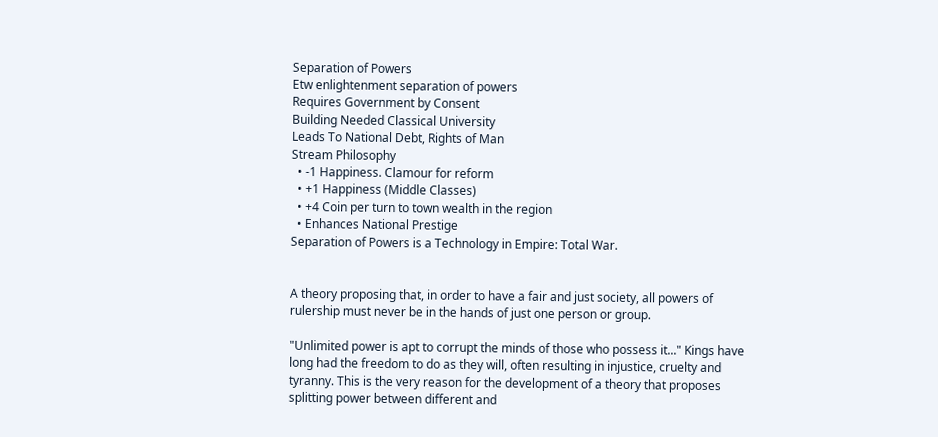Separation of Powers
Etw enlightenment separation of powers
Requires Government by Consent
Building Needed Classical University
Leads To National Debt, Rights of Man
Stream Philosophy
  • -1 Happiness. Clamour for reform
  • +1 Happiness (Middle Classes)
  • +4 Coin per turn to town wealth in the region
  • Enhances National Prestige
Separation of Powers is a Technology in Empire: Total War.


A theory proposing that, in order to have a fair and just society, all powers of rulership must never be in the hands of just one person or group.

"Unlimited power is apt to corrupt the minds of those who possess it..." Kings have long had the freedom to do as they will, often resulting in injustice, cruelty and tyranny. This is the very reason for the development of a theory that proposes splitting power between different and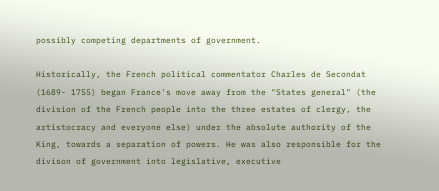possibly competing departments of government.

Historically, the French political commentator Charles de Secondat (1689- 1755) began France's move away from the "States general" (the division of the French people into the three estates of clergy, the artistocracy and everyone else) under the absolute authority of the King, towards a separation of powers. He was also responsible for the divison of government into legislative, executive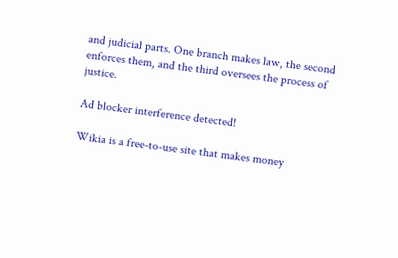and judicial parts. One branch makes law, the second enforces them, and the third oversees the process of justice.

Ad blocker interference detected!

Wikia is a free-to-use site that makes money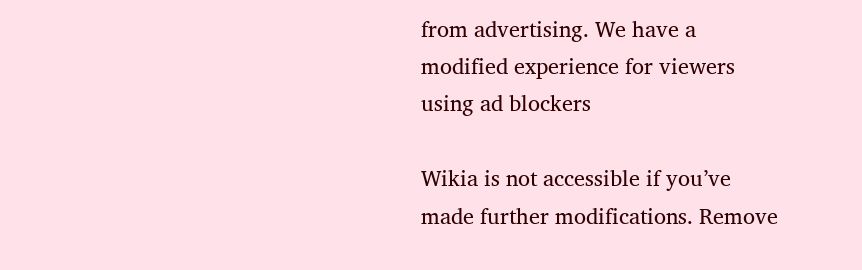from advertising. We have a modified experience for viewers using ad blockers

Wikia is not accessible if you’ve made further modifications. Remove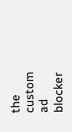the custom ad blocker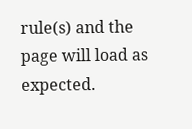rule(s) and the page will load as expected.